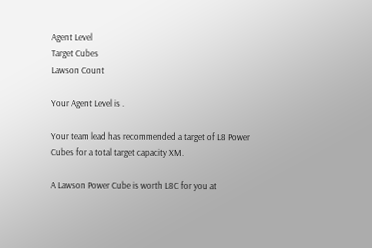Agent Level
Target Cubes
Lawson Count

Your Agent Level is .

Your team lead has recommended a target of L8 Power Cubes for a total target capacity XM.

A Lawson Power Cube is worth L8C for you at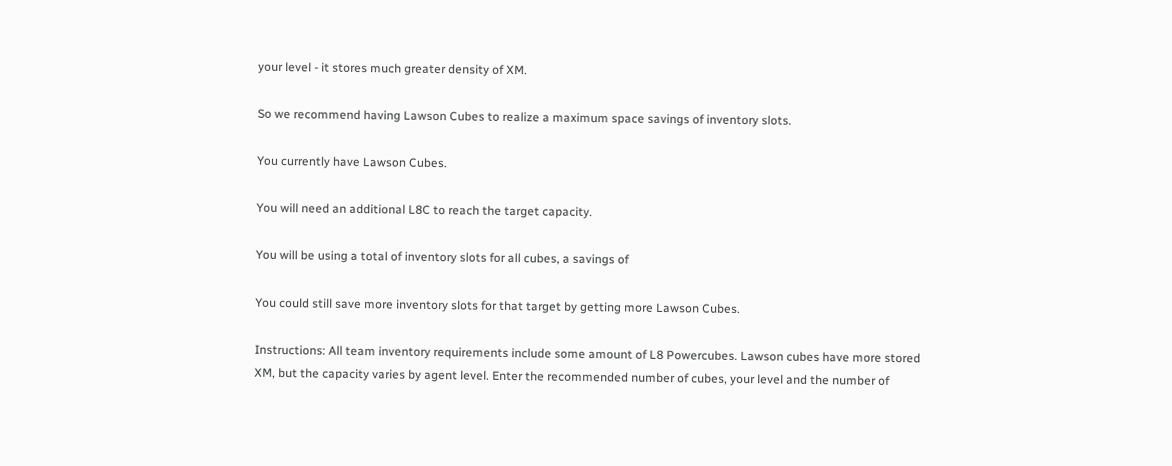your level - it stores much greater density of XM.

So we recommend having Lawson Cubes to realize a maximum space savings of inventory slots.

You currently have Lawson Cubes.

You will need an additional L8C to reach the target capacity.

You will be using a total of inventory slots for all cubes, a savings of

You could still save more inventory slots for that target by getting more Lawson Cubes.

Instructions: All team inventory requirements include some amount of L8 Powercubes. Lawson cubes have more stored XM, but the capacity varies by agent level. Enter the recommended number of cubes, your level and the number of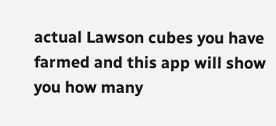actual Lawson cubes you have farmed and this app will show you how many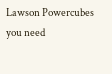Lawson Powercubes you need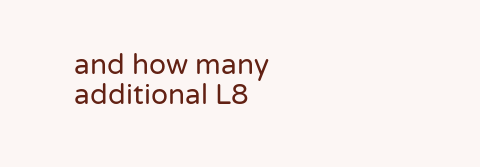and how many additional L8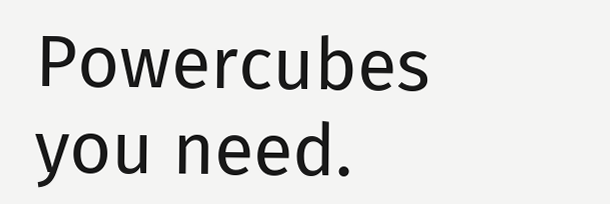Powercubes you need.